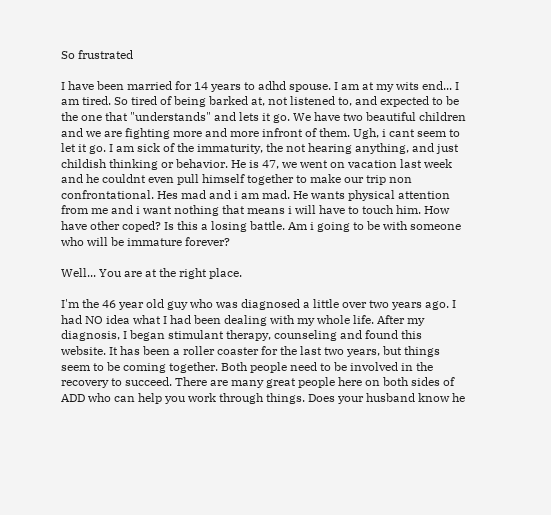So frustrated

I have been married for 14 years to adhd spouse. I am at my wits end... I am tired. So tired of being barked at, not listened to, and expected to be the one that "understands" and lets it go. We have two beautiful children and we are fighting more and more infront of them. Ugh, i cant seem to let it go. I am sick of the immaturity, the not hearing anything, and just childish thinking or behavior. He is 47, we went on vacation last week and he couldnt even pull himself together to make our trip non confrontational. Hes mad and i am mad. He wants physical attention from me and i want nothing that means i will have to touch him. How have other coped? Is this a losing battle. Am i going to be with someone who will be immature forever?

Well... You are at the right place.

I'm the 46 year old guy who was diagnosed a little over two years ago. I had NO idea what I had been dealing with my whole life. After my diagnosis, I began stimulant therapy, counseling and found this website. It has been a roller coaster for the last two years, but things seem to be coming together. Both people need to be involved in the recovery to succeed. There are many great people here on both sides of ADD who can help you work through things. Does your husband know he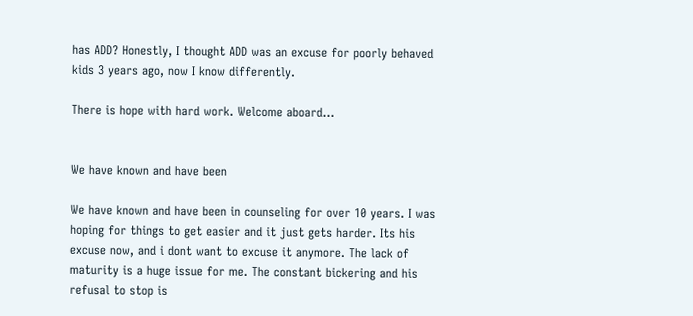has ADD? Honestly, I thought ADD was an excuse for poorly behaved kids 3 years ago, now I know differently.

There is hope with hard work. Welcome aboard...


We have known and have been

We have known and have been in counseling for over 10 years. I was hoping for things to get easier and it just gets harder. Its his excuse now, and i dont want to excuse it anymore. The lack of maturity is a huge issue for me. The constant bickering and his refusal to stop is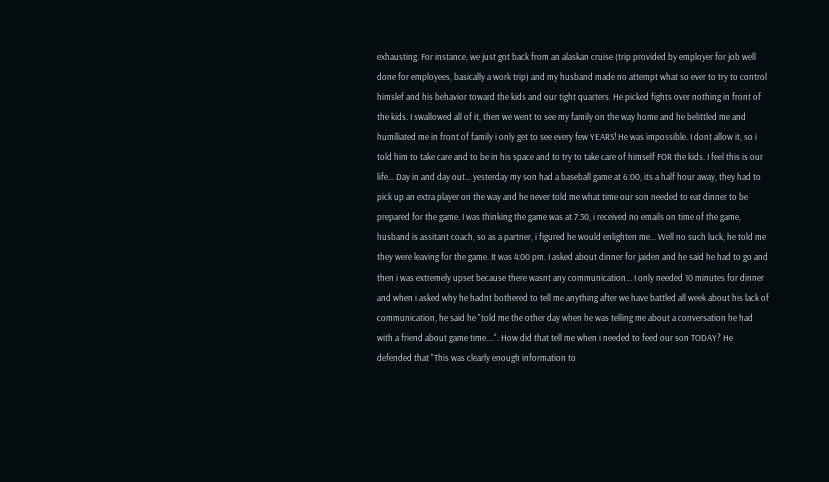exhausting. For instance, we just got back from an alaskan cruise (trip provided by employer for job well done for employees, basically a work trip) and my husband made no attempt what so ever to try to control himslef and his behavior toward the kids and our tight quarters. He picked fights over nothing in front of the kids. I swallowed all of it, then we went to see my family on the way home and he belittled me and humiliated me in front of family i only get to see every few YEARS! He was impossible. I dont allow it, so i told him to take care and to be in his space and to try to take care of himself FOR the kids. I feel this is our life... Day in and day out... yesterday my son had a baseball game at 6:00, its a half hour away, they had to pick up an extra player on the way and he never told me what time our son needed to eat dinner to be prepared for the game. I was thinking the game was at 7:30, i received no emails on time of the game, husband is assitant coach, so as a partner, i figured he would enlighten me... Well no such luck, he told me they were leaving for the game. It was 4:00 pm. I asked about dinner for jaiden and he said he had to go and then i was extremely upset because there wasnt any communication... I only needed 10 minutes for dinner and when i asked why he hadnt bothered to tell me anything after we have battled all week about his lack of communication, he said he "told me the other day when he was telling me about a conversation he had with a friend about game time....". How did that tell me when i needed to feed our son TODAY? He defended that "This was clearly enough information to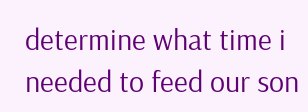determine what time i needed to feed our son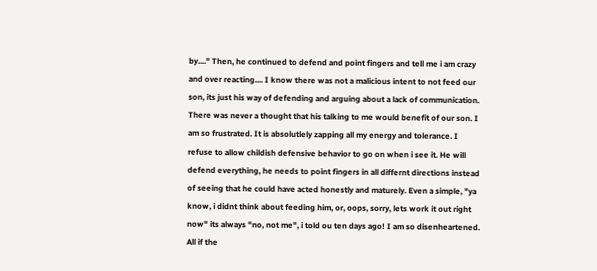by...." Then, he continued to defend and point fingers and tell me i am crazy and over reacting.... I know there was not a malicious intent to not feed our son, its just his way of defending and arguing about a lack of communication. There was never a thought that his talking to me would benefit of our son. I am so frustrated. It is absolutlely zapping all my energy and tolerance. I refuse to allow childish defensive behavior to go on when i see it. He will defend everything, he needs to point fingers in all differnt directions instead of seeing that he could have acted honestly and maturely. Even a simple, "ya know, i didnt think about feeding him, or, oops, sorry, lets work it out right now" its always "no, not me", i told ou ten days ago! I am so disenheartened. All if the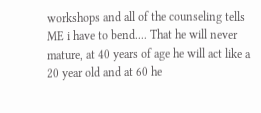workshops and all of the counseling tells ME i have to bend.... That he will never mature, at 40 years of age he will act like a 20 year old and at 60 he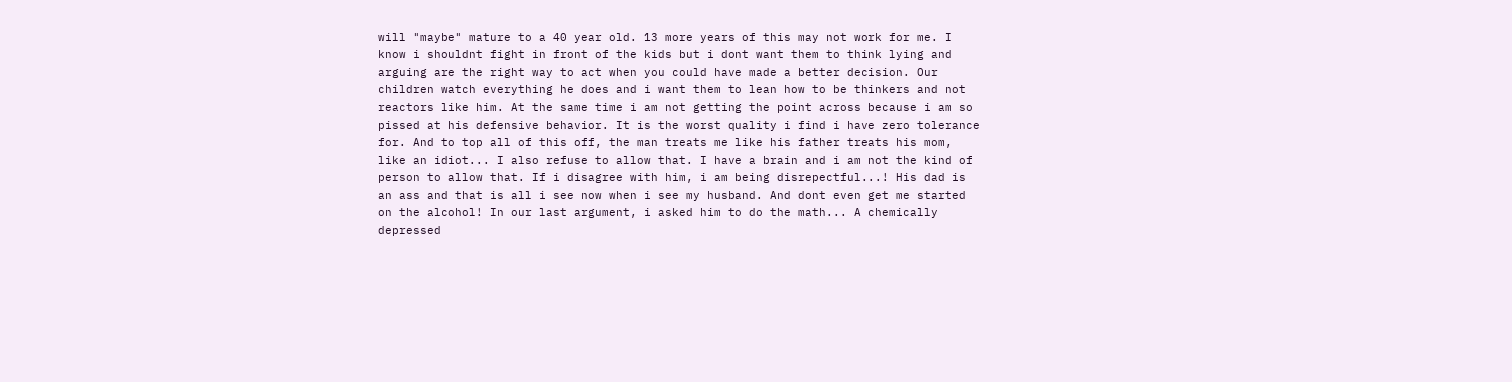will "maybe" mature to a 40 year old. 13 more years of this may not work for me. I know i shouldnt fight in front of the kids but i dont want them to think lying and arguing are the right way to act when you could have made a better decision. Our children watch everything he does and i want them to lean how to be thinkers and not reactors like him. At the same time i am not getting the point across because i am so pissed at his defensive behavior. It is the worst quality i find i have zero tolerance for. And to top all of this off, the man treats me like his father treats his mom, like an idiot... I also refuse to allow that. I have a brain and i am not the kind of person to allow that. If i disagree with him, i am being disrepectful...! His dad is an ass and that is all i see now when i see my husband. And dont even get me started on the alcohol! In our last argument, i asked him to do the math... A chemically depressed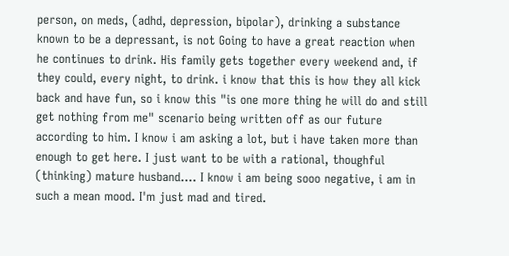person, on meds, (adhd, depression, bipolar), drinking a substance known to be a depressant, is not Going to have a great reaction when he continues to drink. His family gets together every weekend and, if they could, every night, to drink. i know that this is how they all kick back and have fun, so i know this "is one more thing he will do and still get nothing from me" scenario being written off as our future according to him. I know i am asking a lot, but i have taken more than enough to get here. I just want to be with a rational, thoughful (thinking) mature husband.... I know i am being sooo negative, i am in such a mean mood. I'm just mad and tired.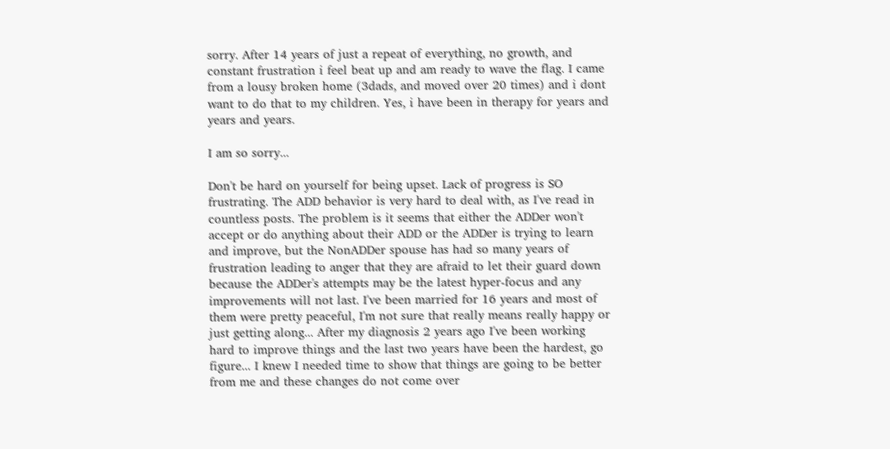sorry. After 14 years of just a repeat of everything, no growth, and constant frustration i feel beat up and am ready to wave the flag. I came from a lousy broken home (3dads, and moved over 20 times) and i dont want to do that to my children. Yes, i have been in therapy for years and years and years.

I am so sorry...

Don't be hard on yourself for being upset. Lack of progress is SO frustrating. The ADD behavior is very hard to deal with, as I've read in countless posts. The problem is it seems that either the ADDer won't accept or do anything about their ADD or the ADDer is trying to learn and improve, but the NonADDer spouse has had so many years of frustration leading to anger that they are afraid to let their guard down because the ADDer's attempts may be the latest hyper-focus and any improvements will not last. I've been married for 16 years and most of them were pretty peaceful, I'm not sure that really means really happy or just getting along... After my diagnosis 2 years ago I've been working hard to improve things and the last two years have been the hardest, go figure... I knew I needed time to show that things are going to be better from me and these changes do not come over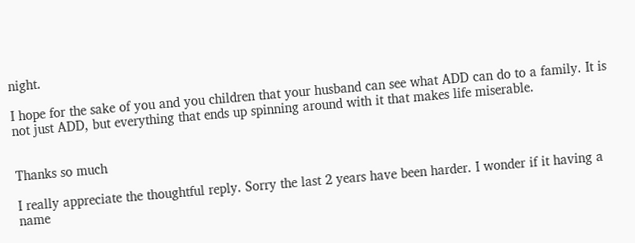night.

I hope for the sake of you and you children that your husband can see what ADD can do to a family. It is not just ADD, but everything that ends up spinning around with it that makes life miserable.


Thanks so much

I really appreciate the thoughtful reply. Sorry the last 2 years have been harder. I wonder if it having a name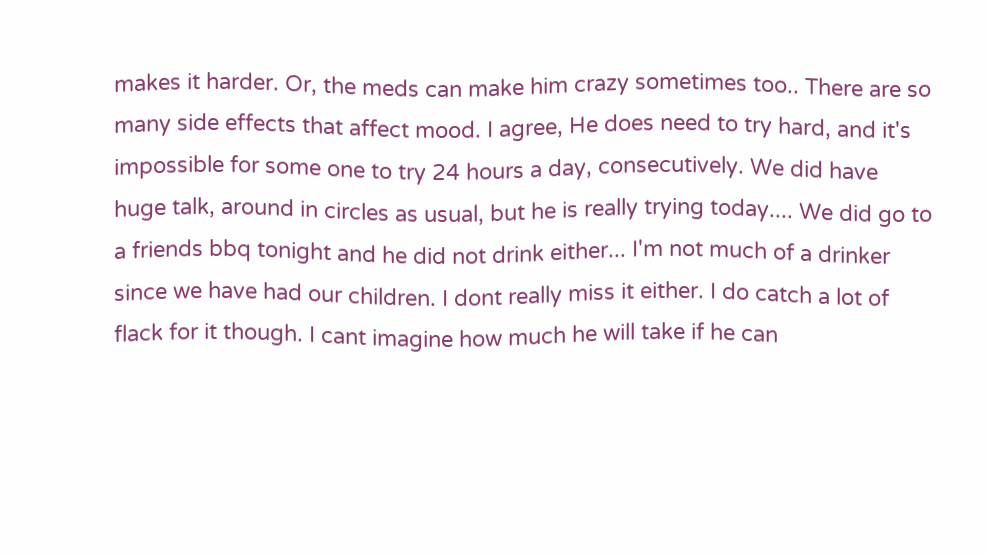makes it harder. Or, the meds can make him crazy sometimes too.. There are so many side effects that affect mood. I agree, He does need to try hard, and it's impossible for some one to try 24 hours a day, consecutively. We did have huge talk, around in circles as usual, but he is really trying today.... We did go to a friends bbq tonight and he did not drink either... I'm not much of a drinker since we have had our children. I dont really miss it either. I do catch a lot of flack for it though. I cant imagine how much he will take if he can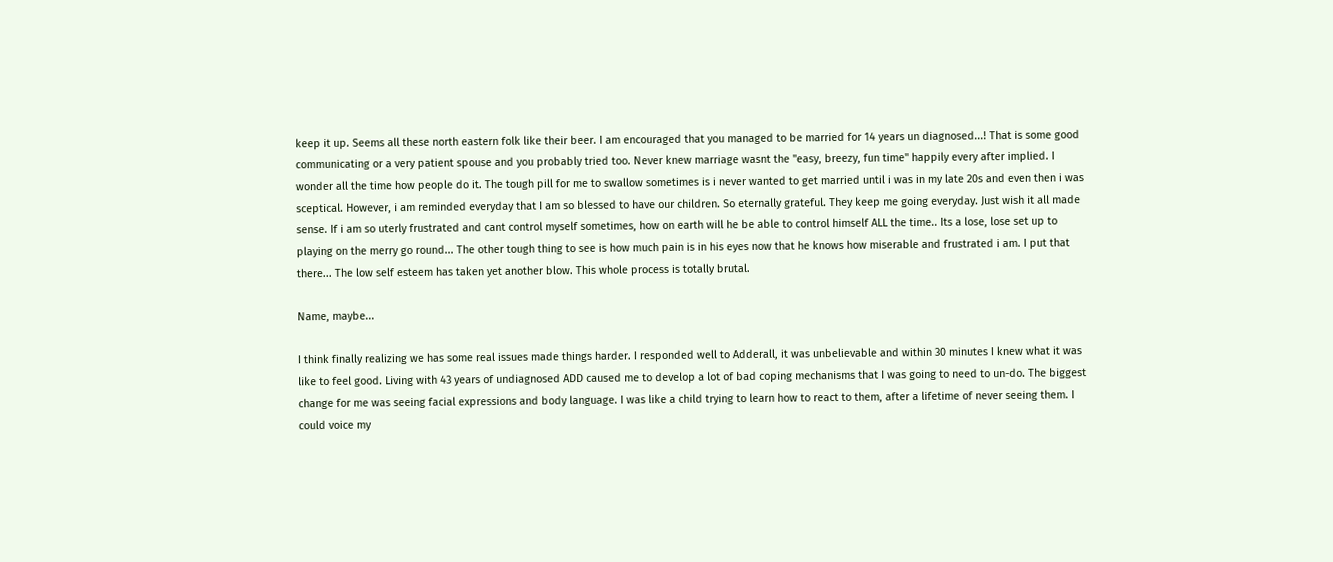keep it up. Seems all these north eastern folk like their beer. I am encouraged that you managed to be married for 14 years un diagnosed...! That is some good communicating or a very patient spouse and you probably tried too. Never knew marriage wasnt the "easy, breezy, fun time" happily every after implied. I wonder all the time how people do it. The tough pill for me to swallow sometimes is i never wanted to get married until i was in my late 20s and even then i was sceptical. However, i am reminded everyday that I am so blessed to have our children. So eternally grateful. They keep me going everyday. Just wish it all made sense. If i am so uterly frustrated and cant control myself sometimes, how on earth will he be able to control himself ALL the time.. Its a lose, lose set up to playing on the merry go round... The other tough thing to see is how much pain is in his eyes now that he knows how miserable and frustrated i am. I put that there... The low self esteem has taken yet another blow. This whole process is totally brutal.

Name, maybe...

I think finally realizing we has some real issues made things harder. I responded well to Adderall, it was unbelievable and within 30 minutes I knew what it was like to feel good. Living with 43 years of undiagnosed ADD caused me to develop a lot of bad coping mechanisms that I was going to need to un-do. The biggest change for me was seeing facial expressions and body language. I was like a child trying to learn how to react to them, after a lifetime of never seeing them. I could voice my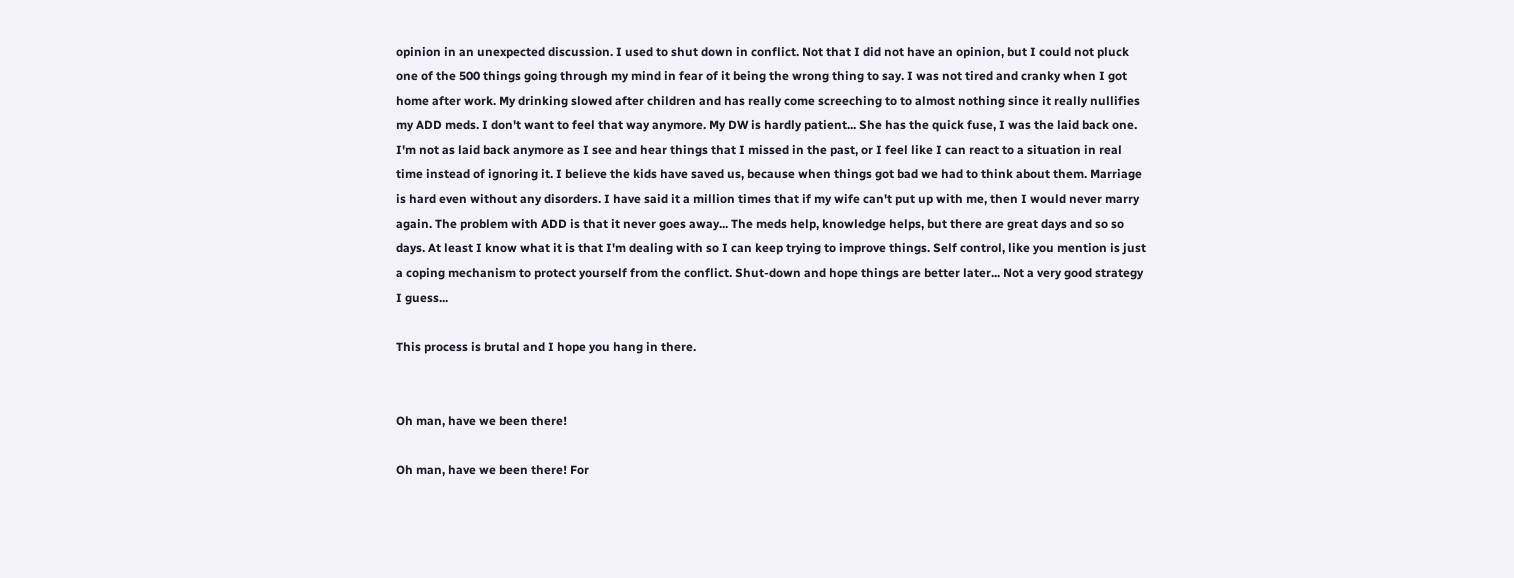opinion in an unexpected discussion. I used to shut down in conflict. Not that I did not have an opinion, but I could not pluck one of the 500 things going through my mind in fear of it being the wrong thing to say. I was not tired and cranky when I got home after work. My drinking slowed after children and has really come screeching to to almost nothing since it really nullifies my ADD meds. I don't want to feel that way anymore. My DW is hardly patient... She has the quick fuse, I was the laid back one. I'm not as laid back anymore as I see and hear things that I missed in the past, or I feel like I can react to a situation in real time instead of ignoring it. I believe the kids have saved us, because when things got bad we had to think about them. Marriage is hard even without any disorders. I have said it a million times that if my wife can't put up with me, then I would never marry again. The problem with ADD is that it never goes away... The meds help, knowledge helps, but there are great days and so so days. At least I know what it is that I'm dealing with so I can keep trying to improve things. Self control, like you mention is just a coping mechanism to protect yourself from the conflict. Shut-down and hope things are better later... Not a very good strategy I guess...

This process is brutal and I hope you hang in there.


Oh man, have we been there!

Oh man, have we been there! For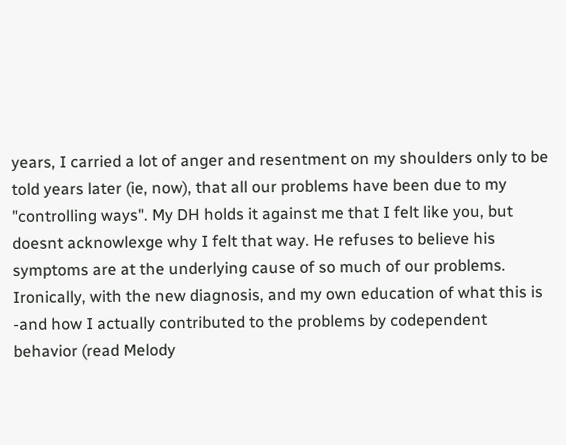years, I carried a lot of anger and resentment on my shoulders only to be told years later (ie, now), that all our problems have been due to my "controlling ways". My DH holds it against me that I felt like you, but doesnt acknowlexge why I felt that way. He refuses to believe his symptoms are at the underlying cause of so much of our problems. Ironically, with the new diagnosis, and my own education of what this is -and how I actually contributed to the problems by codependent behavior (read Melody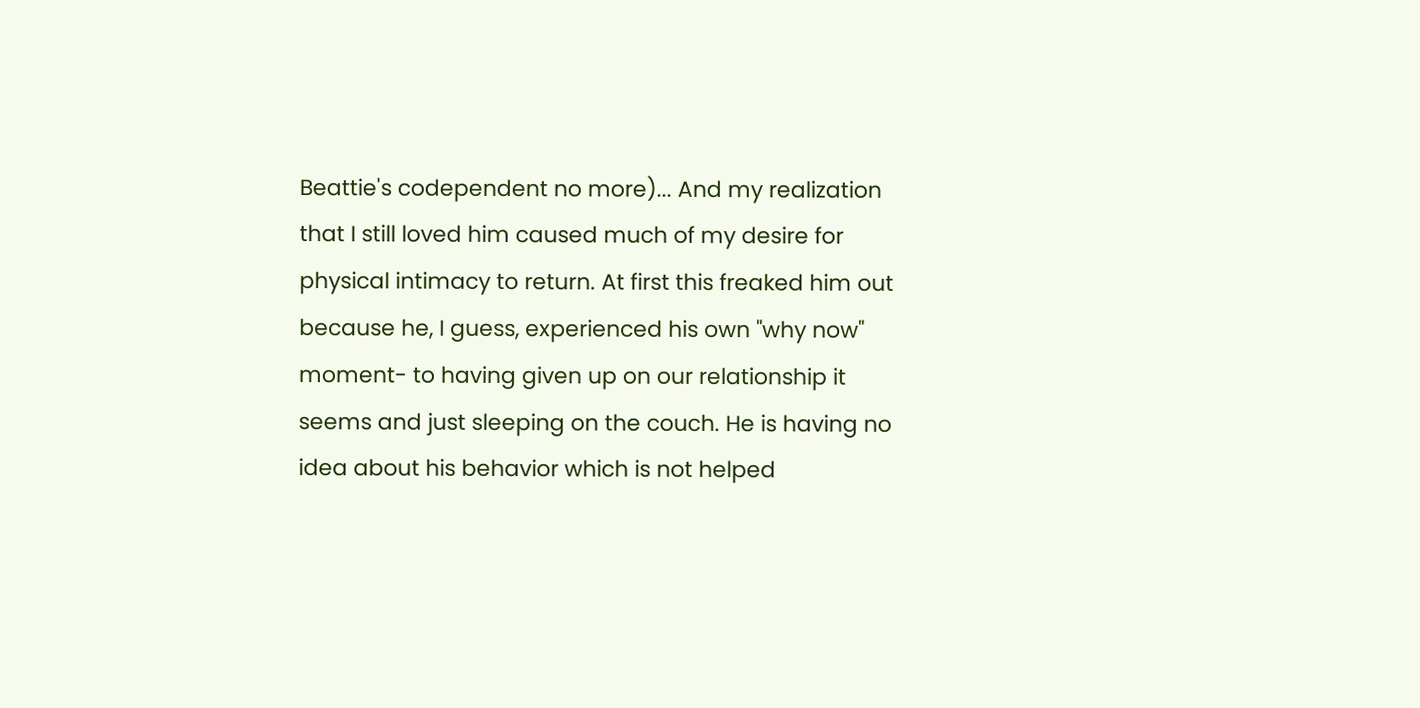Beattie's codependent no more)... And my realization that I still loved him caused much of my desire for physical intimacy to return. At first this freaked him out because he, I guess, experienced his own "why now" moment- to having given up on our relationship it seems and just sleeping on the couch. He is having no idea about his behavior which is not helped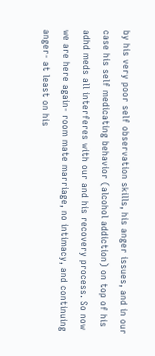by his very poor self observation skills, his anger issues, and in our case his self medicating behavior (alcohol addiction) on top of his adhd meds all interferes with our and his recovery process. So now we are here again- room mate marriage, no intimacy, and continuing anger- at least on his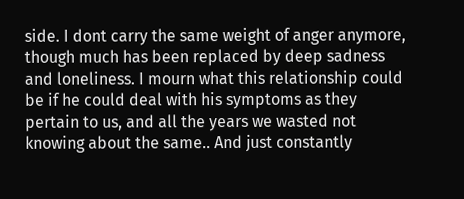side. I dont carry the same weight of anger anymore, though much has been replaced by deep sadness and loneliness. I mourn what this relationship could be if he could deal with his symptoms as they pertain to us, and all the years we wasted not knowing about the same.. And just constantly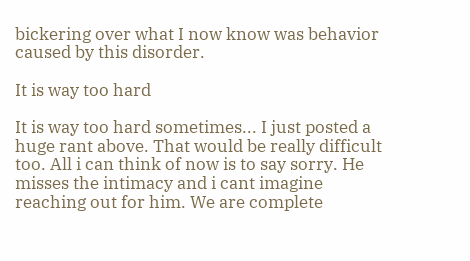bickering over what I now know was behavior caused by this disorder.

It is way too hard

It is way too hard sometimes... I just posted a huge rant above. That would be really difficult too. All i can think of now is to say sorry. He misses the intimacy and i cant imagine reaching out for him. We are complete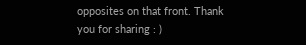opposites on that front. Thank you for sharing : )